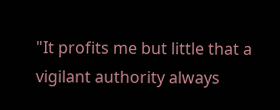"It profits me but little that a vigilant authority always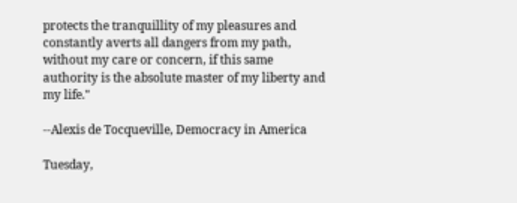protects the tranquillity of my pleasures and constantly averts all dangers from my path, without my care or concern, if this same authority is the absolute master of my liberty and my life."

--Alexis de Tocqueville, Democracy in America

Tuesday,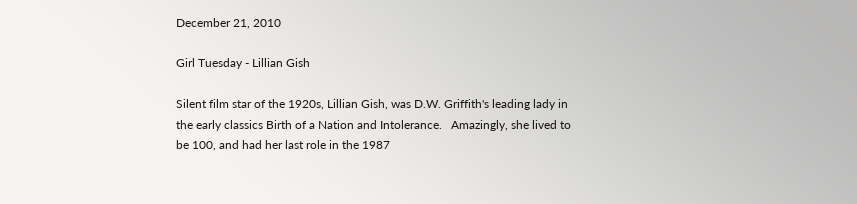December 21, 2010

Girl Tuesday - Lillian Gish

Silent film star of the 1920s, Lillian Gish, was D.W. Griffith's leading lady in the early classics Birth of a Nation and Intolerance.   Amazingly, she lived to be 100, and had her last role in the 1987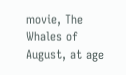movie, The Whales of August, at age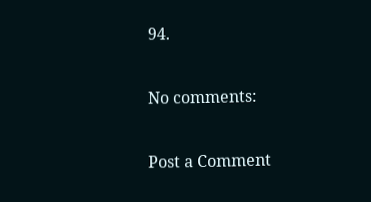94.

No comments:

Post a Comment